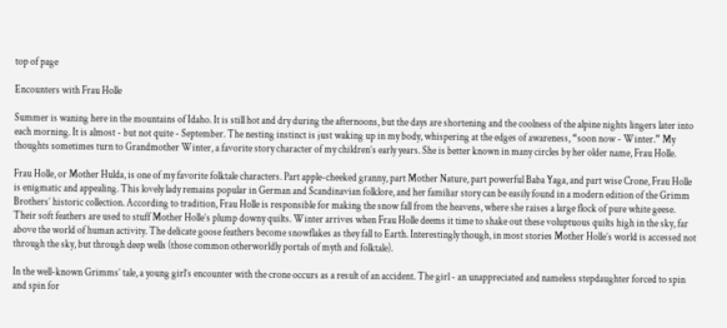top of page

Encounters with Frau Holle

Summer is waning here in the mountains of Idaho. It is still hot and dry during the afternoons, but the days are shortening and the coolness of the alpine nights lingers later into each morning. It is almost - but not quite - September. The nesting instinct is just waking up in my body, whispering at the edges of awareness, “soon now - Winter.” My thoughts sometimes turn to Grandmother Winter, a favorite story character of my children’s early years. She is better known in many circles by her older name, Frau Holle.

Frau Holle, or Mother Hulda, is one of my favorite folktale characters. Part apple-cheeked granny, part Mother Nature, part powerful Baba Yaga, and part wise Crone, Frau Holle is enigmatic and appealing. This lovely lady remains popular in German and Scandinavian folklore, and her familiar story can be easily found in a modern edition of the Grimm Brothers’ historic collection. According to tradition, Frau Holle is responsible for making the snow fall from the heavens, where she raises a large flock of pure white geese. Their soft feathers are used to stuff Mother Holle’s plump downy quilts. Winter arrives when Frau Holle deems it time to shake out these voluptuous quilts high in the sky, far above the world of human activity. The delicate goose feathers become snowflakes as they fall to Earth. Interestingly though, in most stories Mother Holle’s world is accessed not through the sky, but through deep wells (those common otherworldly portals of myth and folktale).

In the well-known Grimms’ tale, a young girl’s encounter with the crone occurs as a result of an accident. The girl - an unappreciated and nameless stepdaughter forced to spin and spin for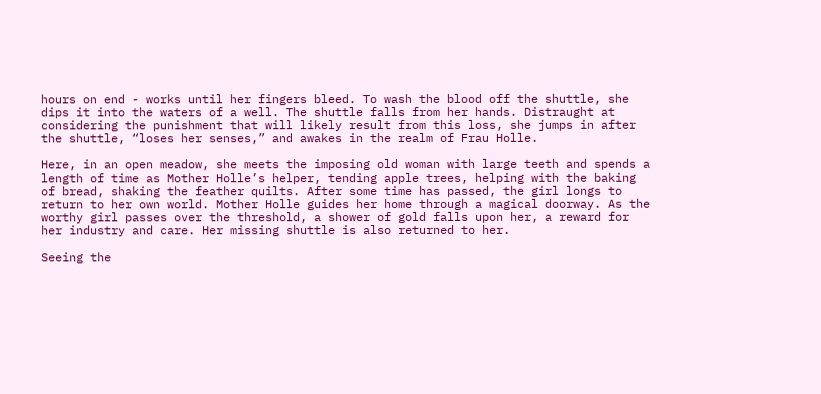hours on end - works until her fingers bleed. To wash the blood off the shuttle, she dips it into the waters of a well. The shuttle falls from her hands. Distraught at considering the punishment that will likely result from this loss, she jumps in after the shuttle, “loses her senses,” and awakes in the realm of Frau Holle.

Here, in an open meadow, she meets the imposing old woman with large teeth and spends a length of time as Mother Holle’s helper, tending apple trees, helping with the baking of bread, shaking the feather quilts. After some time has passed, the girl longs to return to her own world. Mother Holle guides her home through a magical doorway. As the worthy girl passes over the threshold, a shower of gold falls upon her, a reward for her industry and care. Her missing shuttle is also returned to her.

Seeing the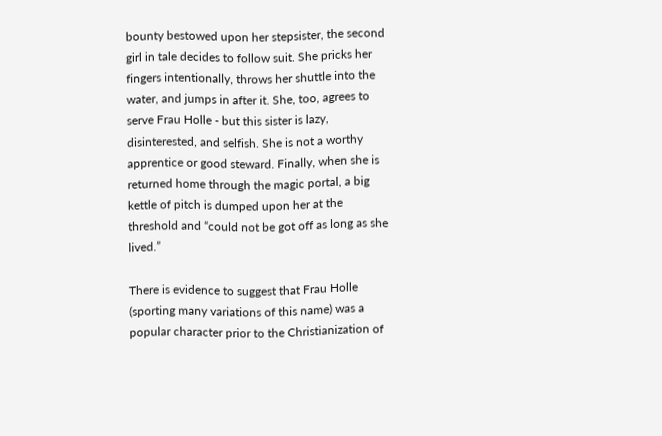bounty bestowed upon her stepsister, the second girl in tale decides to follow suit. She pricks her fingers intentionally, throws her shuttle into the water, and jumps in after it. She, too, agrees to serve Frau Holle - but this sister is lazy, disinterested, and selfish. She is not a worthy apprentice or good steward. Finally, when she is returned home through the magic portal, a big kettle of pitch is dumped upon her at the threshold and “could not be got off as long as she lived.”

There is evidence to suggest that Frau Holle (sporting many variations of this name) was a popular character prior to the Christianization of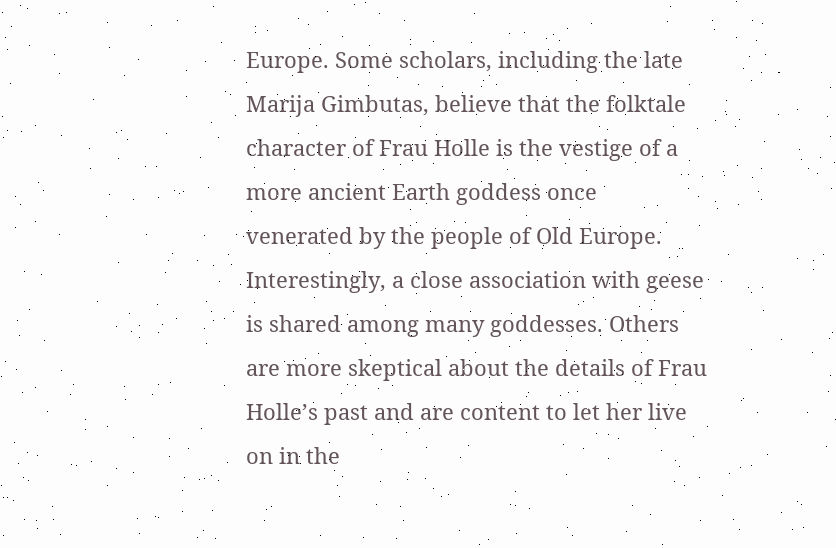Europe. Some scholars, including the late Marija Gimbutas, believe that the folktale character of Frau Holle is the vestige of a more ancient Earth goddess once venerated by the people of Old Europe. Interestingly, a close association with geese is shared among many goddesses. Others are more skeptical about the details of Frau Holle’s past and are content to let her live on in the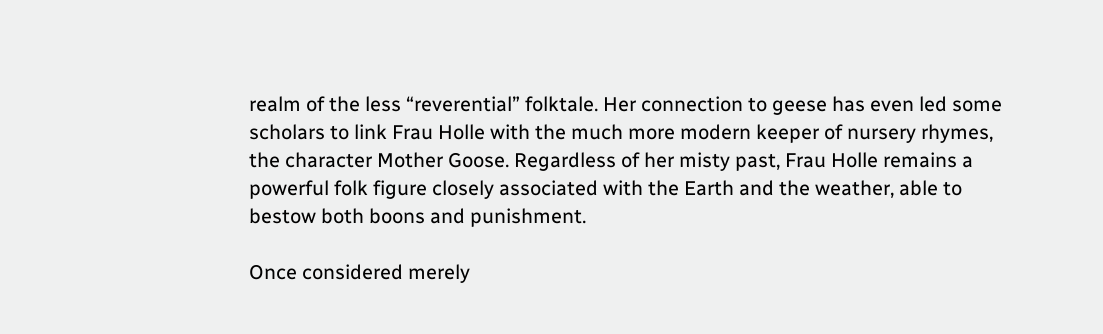realm of the less “reverential” folktale. Her connection to geese has even led some scholars to link Frau Holle with the much more modern keeper of nursery rhymes, the character Mother Goose. Regardless of her misty past, Frau Holle remains a powerful folk figure closely associated with the Earth and the weather, able to bestow both boons and punishment.

Once considered merely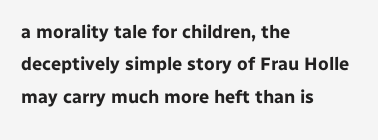a morality tale for children, the deceptively simple story of Frau Holle may carry much more heft than is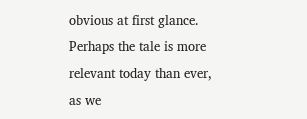obvious at first glance. Perhaps the tale is more relevant today than ever, as we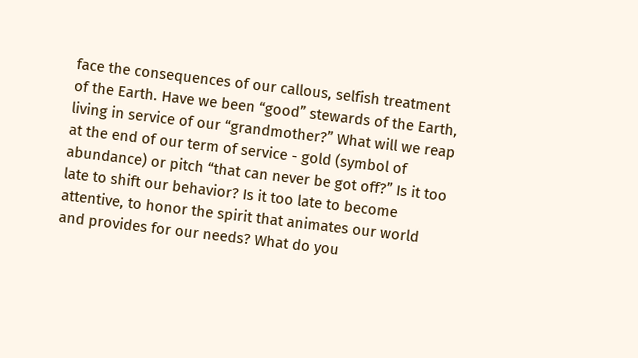face the consequences of our callous, selfish treatment of the Earth. Have we been “good” stewards of the Earth, living in service of our “grandmother?” What will we reap at the end of our term of service - gold (symbol of abundance) or pitch “that can never be got off?” Is it too late to shift our behavior? Is it too late to become attentive, to honor the spirit that animates our world and provides for our needs? What do you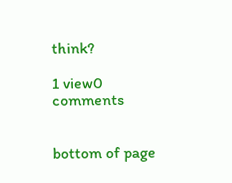think?

1 view0 comments


bottom of page